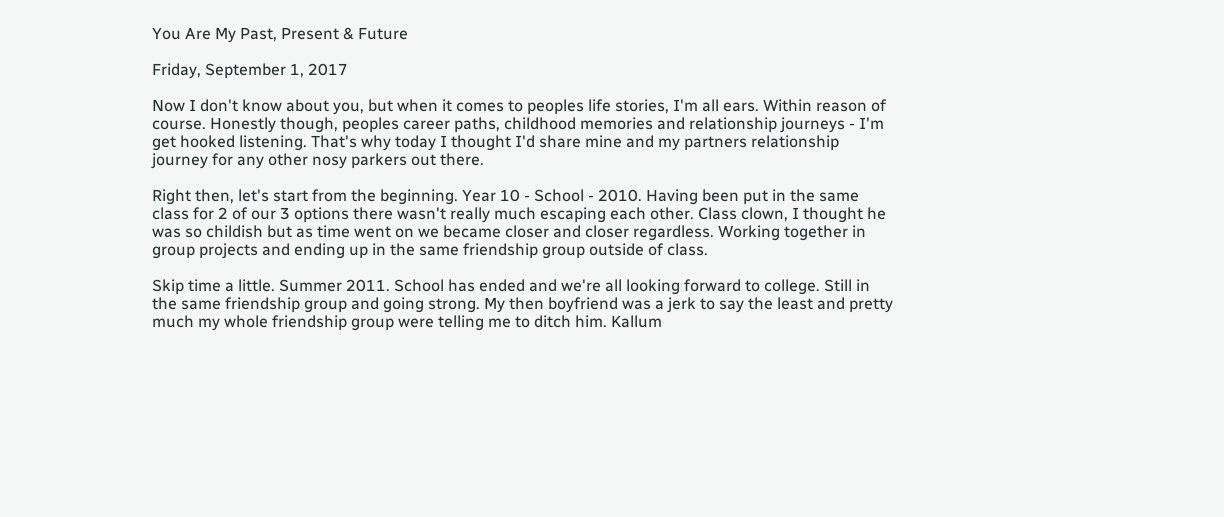You Are My Past, Present & Future

Friday, September 1, 2017

Now I don't know about you, but when it comes to peoples life stories, I'm all ears. Within reason of course. Honestly though, peoples career paths, childhood memories and relationship journeys - I'm get hooked listening. That's why today I thought I'd share mine and my partners relationship journey for any other nosy parkers out there.

Right then, let's start from the beginning. Year 10 - School - 2010. Having been put in the same class for 2 of our 3 options there wasn't really much escaping each other. Class clown, I thought he was so childish but as time went on we became closer and closer regardless. Working together in group projects and ending up in the same friendship group outside of class.

Skip time a little. Summer 2011. School has ended and we're all looking forward to college. Still in the same friendship group and going strong. My then boyfriend was a jerk to say the least and pretty much my whole friendship group were telling me to ditch him. Kallum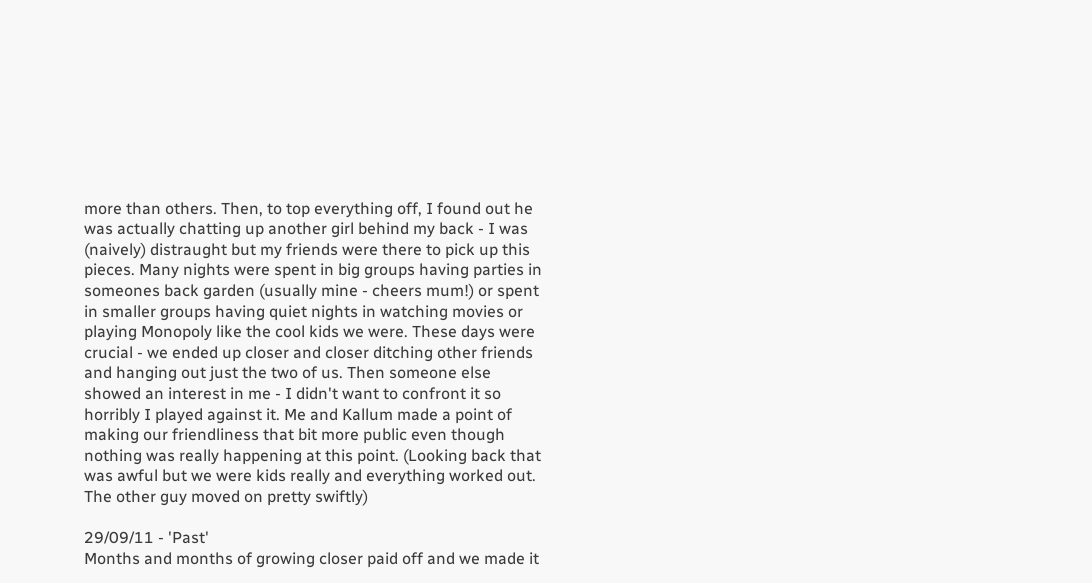more than others. Then, to top everything off, I found out he was actually chatting up another girl behind my back - I was (naively) distraught but my friends were there to pick up this pieces. Many nights were spent in big groups having parties in someones back garden (usually mine - cheers mum!) or spent in smaller groups having quiet nights in watching movies or playing Monopoly like the cool kids we were. These days were crucial - we ended up closer and closer ditching other friends and hanging out just the two of us. Then someone else showed an interest in me - I didn't want to confront it so horribly I played against it. Me and Kallum made a point of making our friendliness that bit more public even though nothing was really happening at this point. (Looking back that was awful but we were kids really and everything worked out. The other guy moved on pretty swiftly)

29/09/11 - 'Past'
Months and months of growing closer paid off and we made it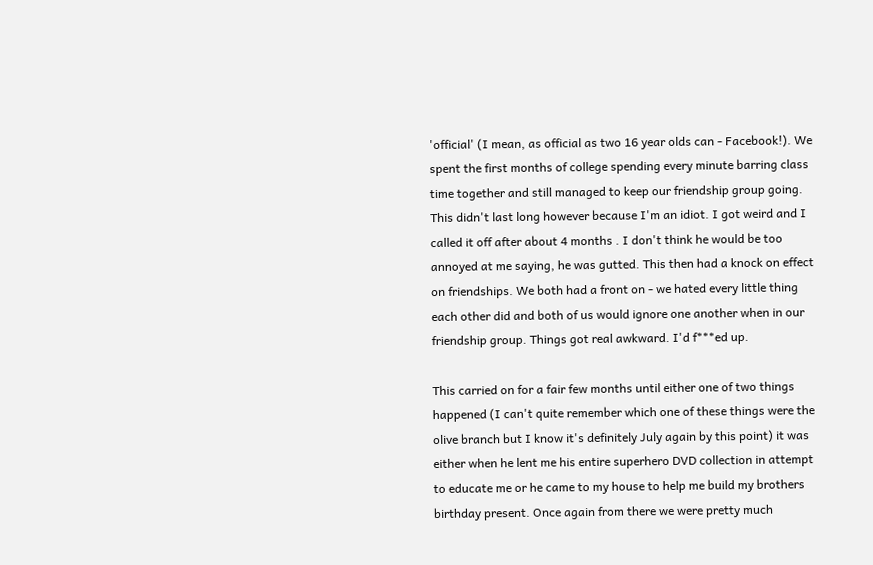'official' (I mean, as official as two 16 year olds can - Facebook!). We spent the first months of college spending every minute barring class time together and still managed to keep our friendship group going.
This didn't last long however because I'm an idiot. I got weird and I called it off after about 4 months . I don't think he would be too annoyed at me saying, he was gutted. This then had a knock on effect on friendships. We both had a front on - we hated every little thing each other did and both of us would ignore one another when in our friendship group. Things got real awkward. I'd f***ed up.

This carried on for a fair few months until either one of two things happened (I can't quite remember which one of these things were the olive branch but I know it's definitely July again by this point) it was either when he lent me his entire superhero DVD collection in attempt to educate me or he came to my house to help me build my brothers birthday present. Once again from there we were pretty much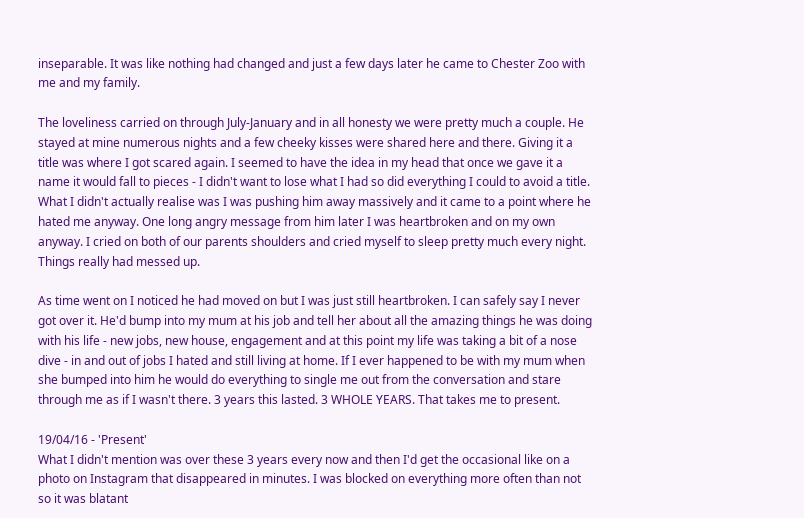inseparable. It was like nothing had changed and just a few days later he came to Chester Zoo with me and my family.

The loveliness carried on through July-January and in all honesty we were pretty much a couple. He stayed at mine numerous nights and a few cheeky kisses were shared here and there. Giving it a title was where I got scared again. I seemed to have the idea in my head that once we gave it a name it would fall to pieces - I didn't want to lose what I had so did everything I could to avoid a title. What I didn't actually realise was I was pushing him away massively and it came to a point where he hated me anyway. One long angry message from him later I was heartbroken and on my own anyway. I cried on both of our parents shoulders and cried myself to sleep pretty much every night. Things really had messed up.

As time went on I noticed he had moved on but I was just still heartbroken. I can safely say I never got over it. He'd bump into my mum at his job and tell her about all the amazing things he was doing with his life - new jobs, new house, engagement and at this point my life was taking a bit of a nose dive - in and out of jobs I hated and still living at home. If I ever happened to be with my mum when she bumped into him he would do everything to single me out from the conversation and stare through me as if I wasn't there. 3 years this lasted. 3 WHOLE YEARS. That takes me to present.

19/04/16 - 'Present'
What I didn't mention was over these 3 years every now and then I'd get the occasional like on a photo on Instagram that disappeared in minutes. I was blocked on everything more often than not so it was blatant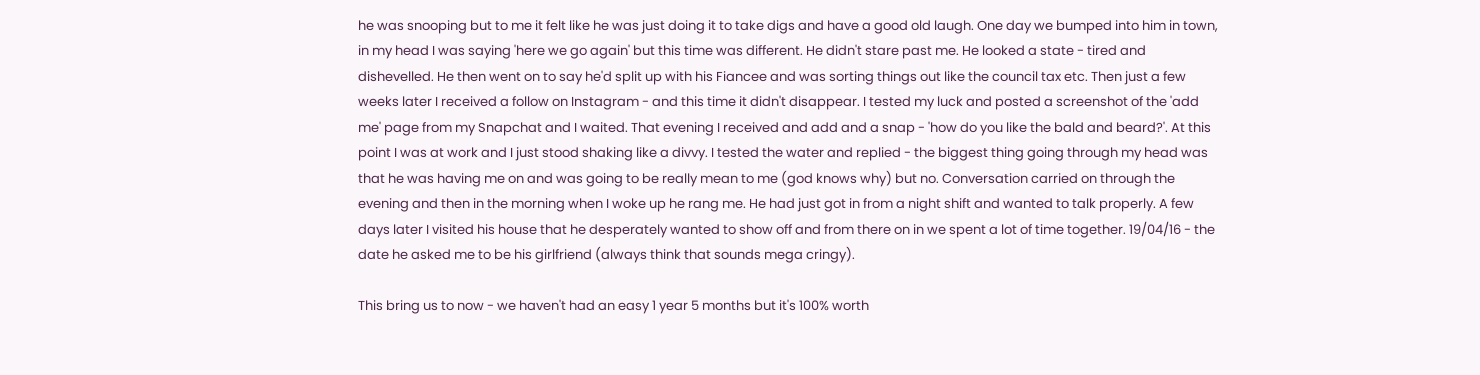he was snooping but to me it felt like he was just doing it to take digs and have a good old laugh. One day we bumped into him in town, in my head I was saying 'here we go again' but this time was different. He didn't stare past me. He looked a state - tired and dishevelled. He then went on to say he'd split up with his Fiancee and was sorting things out like the council tax etc. Then just a few weeks later I received a follow on Instagram - and this time it didn't disappear. I tested my luck and posted a screenshot of the 'add me' page from my Snapchat and I waited. That evening I received and add and a snap - 'how do you like the bald and beard?'. At this point I was at work and I just stood shaking like a divvy. I tested the water and replied - the biggest thing going through my head was that he was having me on and was going to be really mean to me (god knows why) but no. Conversation carried on through the evening and then in the morning when I woke up he rang me. He had just got in from a night shift and wanted to talk properly. A few days later I visited his house that he desperately wanted to show off and from there on in we spent a lot of time together. 19/04/16 - the date he asked me to be his girlfriend (always think that sounds mega cringy).

This bring us to now - we haven't had an easy 1 year 5 months but it's 100% worth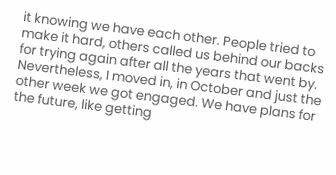it knowing we have each other. People tried to make it hard, others called us behind our backs for trying again after all the years that went by. Nevertheless, I moved in, in October and just the other week we got engaged. We have plans for the future, like getting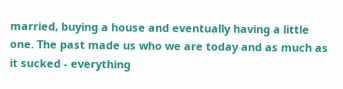married, buying a house and eventually having a little one. The past made us who we are today and as much as it sucked - everything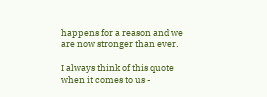happens for a reason and we are now stronger than ever.

I always think of this quote when it comes to us -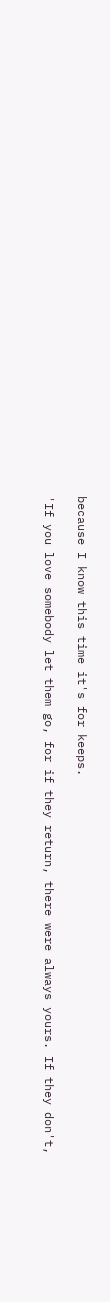because I know this time it's for keeps.

'If you love somebody let them go, for if they return, there were always yours. If they don't,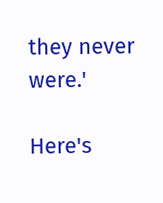they never were.'

Here's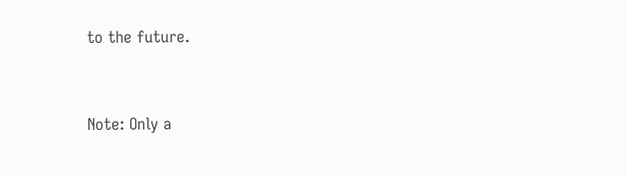to the future.


Note: Only a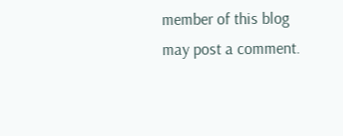member of this blog may post a comment.